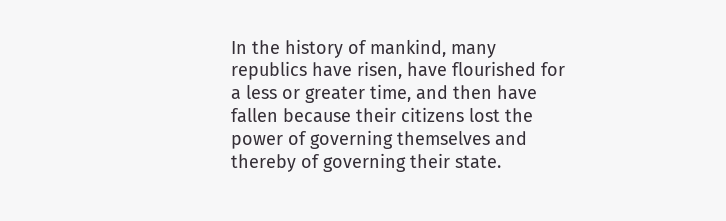In the history of mankind, many republics have risen, have flourished for a less or greater time, and then have fallen because their citizens lost the power of governing themselves and thereby of governing their state.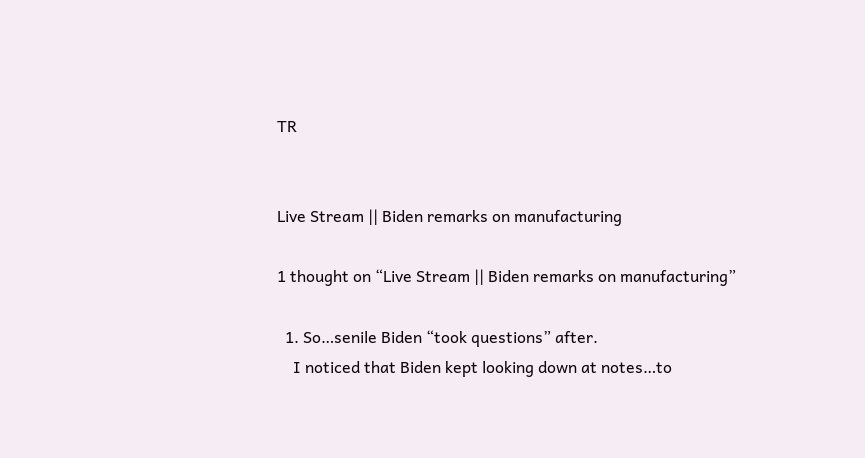TR


Live Stream || Biden remarks on manufacturing

1 thought on “Live Stream || Biden remarks on manufacturing”

  1. So…senile Biden “took questions” after.
    I noticed that Biden kept looking down at notes…to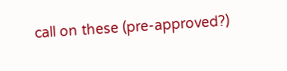call on these (pre-approved?)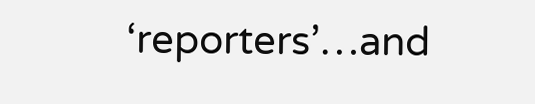‘reporters’…and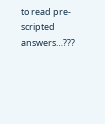to read pre-scripted answers…???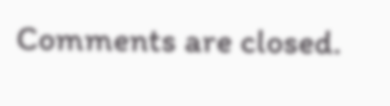Comments are closed.